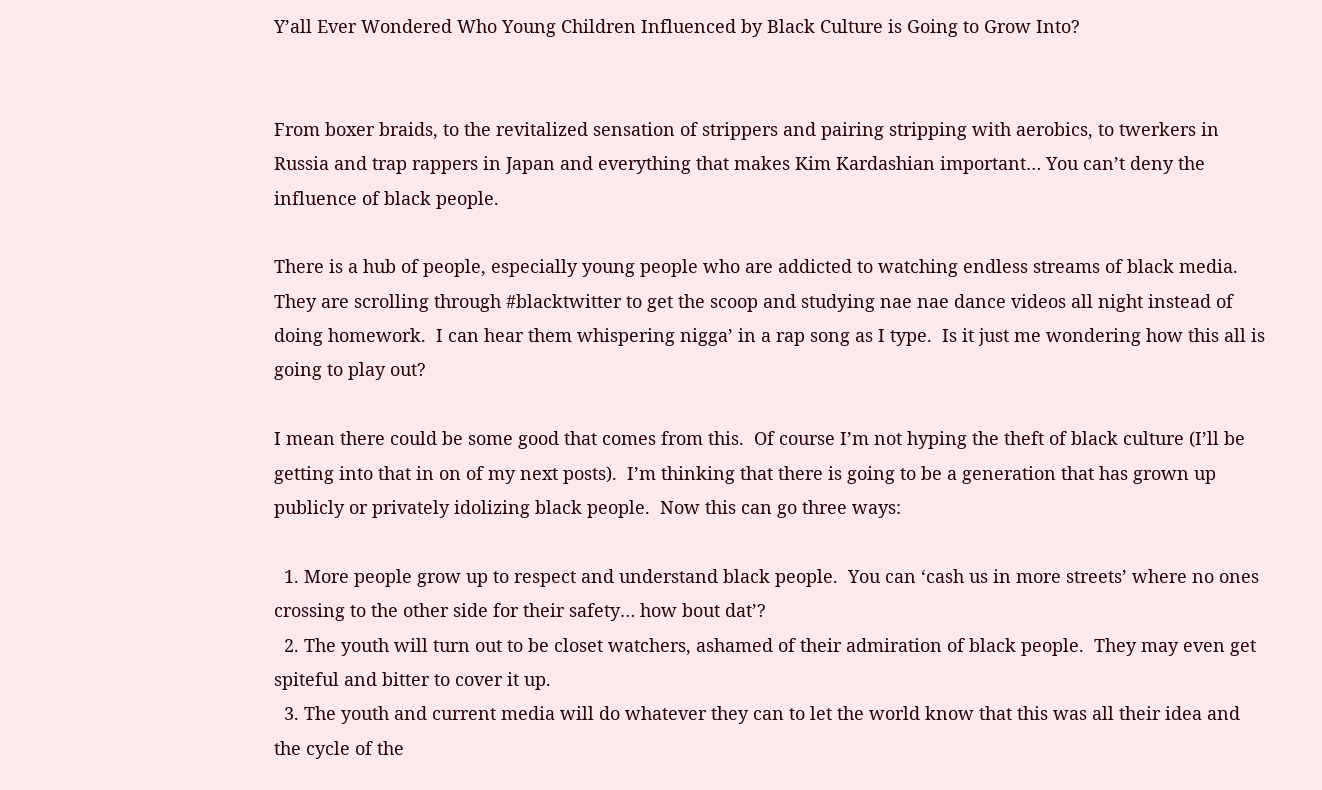Y’all Ever Wondered Who Young Children Influenced by Black Culture is Going to Grow Into?


From boxer braids, to the revitalized sensation of strippers and pairing stripping with aerobics, to twerkers in Russia and trap rappers in Japan and everything that makes Kim Kardashian important… You can’t deny the influence of black people.

There is a hub of people, especially young people who are addicted to watching endless streams of black media.  They are scrolling through #blacktwitter to get the scoop and studying nae nae dance videos all night instead of doing homework.  I can hear them whispering nigga’ in a rap song as I type.  Is it just me wondering how this all is going to play out?

I mean there could be some good that comes from this.  Of course I’m not hyping the theft of black culture (I’ll be getting into that in on of my next posts).  I’m thinking that there is going to be a generation that has grown up publicly or privately idolizing black people.  Now this can go three ways:

  1. More people grow up to respect and understand black people.  You can ‘cash us in more streets’ where no ones crossing to the other side for their safety… how bout dat’?
  2. The youth will turn out to be closet watchers, ashamed of their admiration of black people.  They may even get spiteful and bitter to cover it up.
  3. The youth and current media will do whatever they can to let the world know that this was all their idea and the cycle of the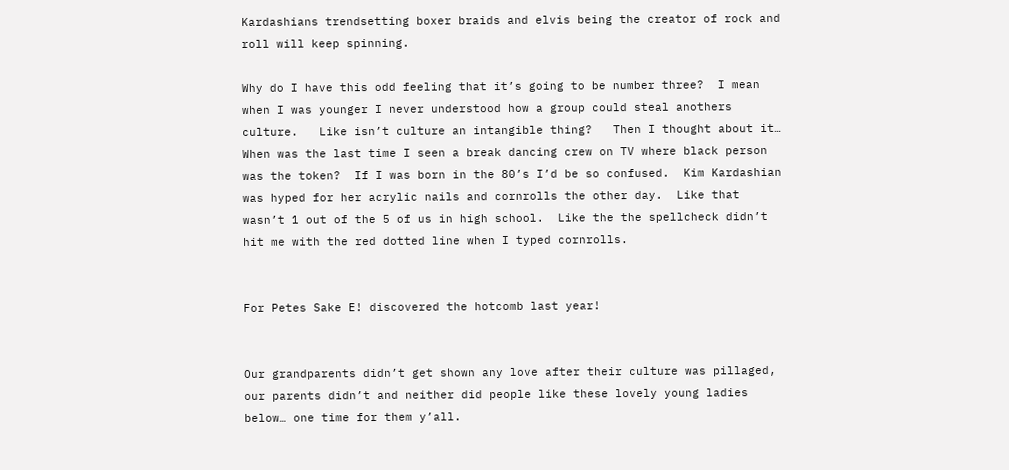Kardashians trendsetting boxer braids and elvis being the creator of rock and roll will keep spinning.

Why do I have this odd feeling that it’s going to be number three?  I mean when I was younger I never understood how a group could steal anothers culture.   Like isn’t culture an intangible thing?   Then I thought about it… When was the last time I seen a break dancing crew on TV where black person was the token?  If I was born in the 80’s I’d be so confused.  Kim Kardashian was hyped for her acrylic nails and cornrolls the other day.  Like that wasn’t 1 out of the 5 of us in high school.  Like the the spellcheck didn’t hit me with the red dotted line when I typed cornrolls.


For Petes Sake E! discovered the hotcomb last year!


Our grandparents didn’t get shown any love after their culture was pillaged, our parents didn’t and neither did people like these lovely young ladies below… one time for them y’all.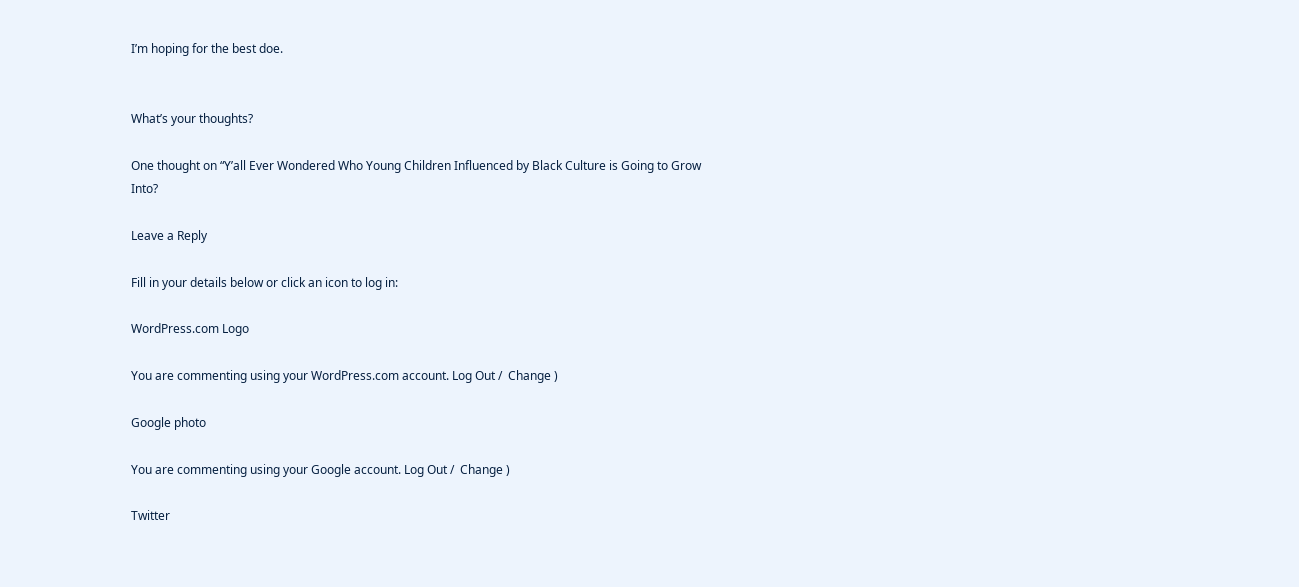I’m hoping for the best doe.


What’s your thoughts?

One thought on “Y’all Ever Wondered Who Young Children Influenced by Black Culture is Going to Grow Into?

Leave a Reply

Fill in your details below or click an icon to log in:

WordPress.com Logo

You are commenting using your WordPress.com account. Log Out /  Change )

Google photo

You are commenting using your Google account. Log Out /  Change )

Twitter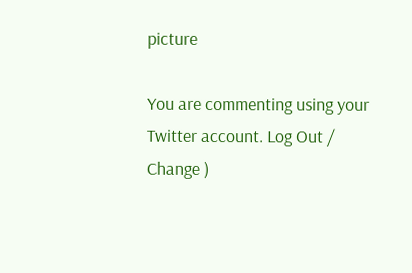picture

You are commenting using your Twitter account. Log Out /  Change )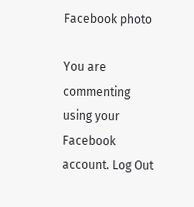Facebook photo

You are commenting using your Facebook account. Log Out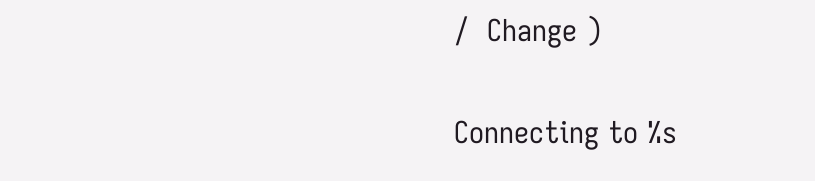/  Change )

Connecting to %s